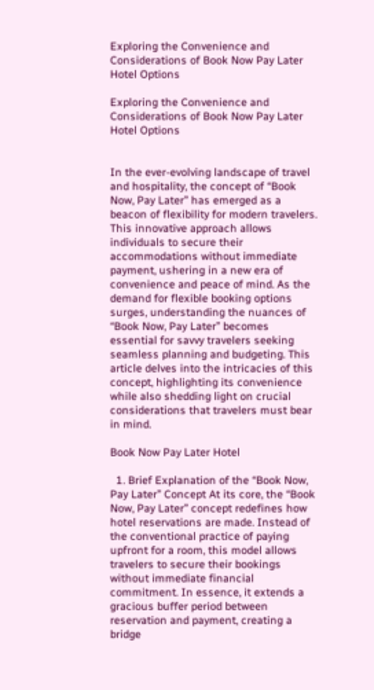Exploring the Convenience and Considerations of Book Now Pay Later Hotel Options

Exploring the Convenience and Considerations of Book Now Pay Later Hotel Options


In the ever-evolving landscape of travel and hospitality, the concept of “Book Now, Pay Later” has emerged as a beacon of flexibility for modern travelers. This innovative approach allows individuals to secure their accommodations without immediate payment, ushering in a new era of convenience and peace of mind. As the demand for flexible booking options surges, understanding the nuances of “Book Now, Pay Later” becomes essential for savvy travelers seeking seamless planning and budgeting. This article delves into the intricacies of this concept, highlighting its convenience while also shedding light on crucial considerations that travelers must bear in mind.

Book Now Pay Later Hotel

  1. Brief Explanation of the “Book Now, Pay Later” Concept At its core, the “Book Now, Pay Later” concept redefines how hotel reservations are made. Instead of the conventional practice of paying upfront for a room, this model allows travelers to secure their bookings without immediate financial commitment. In essence, it extends a gracious buffer period between reservation and payment, creating a bridge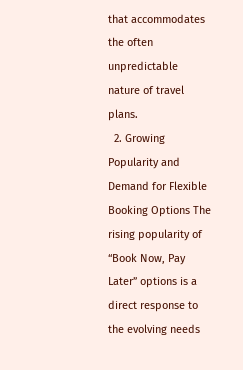that accommodates the often unpredictable nature of travel plans.
  2. Growing Popularity and Demand for Flexible Booking Options The rising popularity of “Book Now, Pay Later” options is a direct response to the evolving needs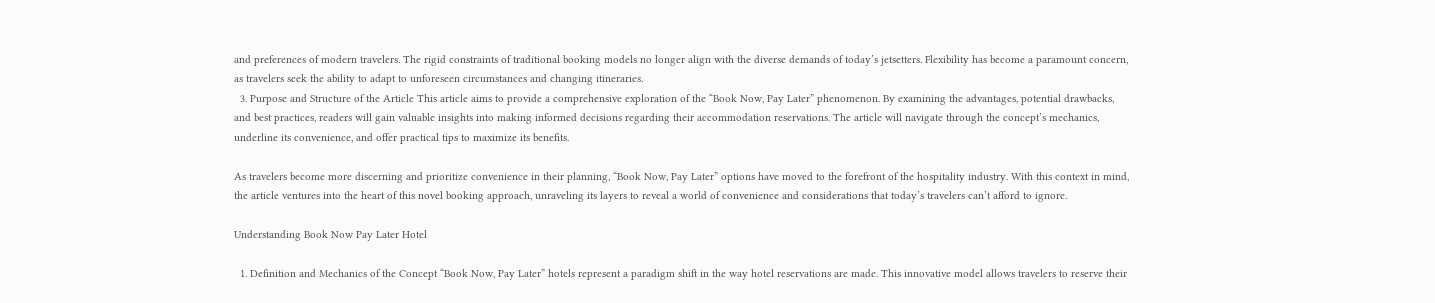and preferences of modern travelers. The rigid constraints of traditional booking models no longer align with the diverse demands of today’s jetsetters. Flexibility has become a paramount concern, as travelers seek the ability to adapt to unforeseen circumstances and changing itineraries.
  3. Purpose and Structure of the Article This article aims to provide a comprehensive exploration of the “Book Now, Pay Later” phenomenon. By examining the advantages, potential drawbacks, and best practices, readers will gain valuable insights into making informed decisions regarding their accommodation reservations. The article will navigate through the concept’s mechanics, underline its convenience, and offer practical tips to maximize its benefits.

As travelers become more discerning and prioritize convenience in their planning, “Book Now, Pay Later” options have moved to the forefront of the hospitality industry. With this context in mind, the article ventures into the heart of this novel booking approach, unraveling its layers to reveal a world of convenience and considerations that today’s travelers can’t afford to ignore.

Understanding Book Now Pay Later Hotel

  1. Definition and Mechanics of the Concept “Book Now, Pay Later” hotels represent a paradigm shift in the way hotel reservations are made. This innovative model allows travelers to reserve their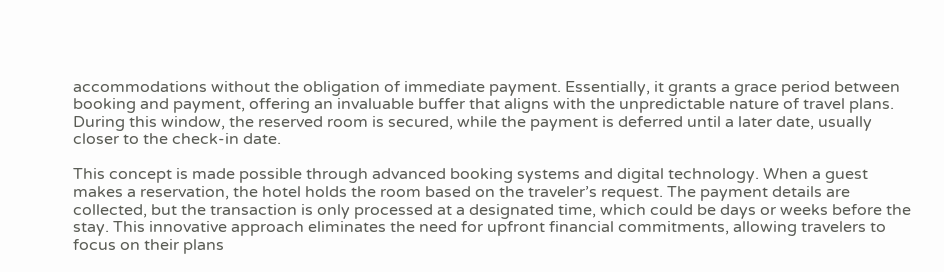accommodations without the obligation of immediate payment. Essentially, it grants a grace period between booking and payment, offering an invaluable buffer that aligns with the unpredictable nature of travel plans. During this window, the reserved room is secured, while the payment is deferred until a later date, usually closer to the check-in date.

This concept is made possible through advanced booking systems and digital technology. When a guest makes a reservation, the hotel holds the room based on the traveler’s request. The payment details are collected, but the transaction is only processed at a designated time, which could be days or weeks before the stay. This innovative approach eliminates the need for upfront financial commitments, allowing travelers to focus on their plans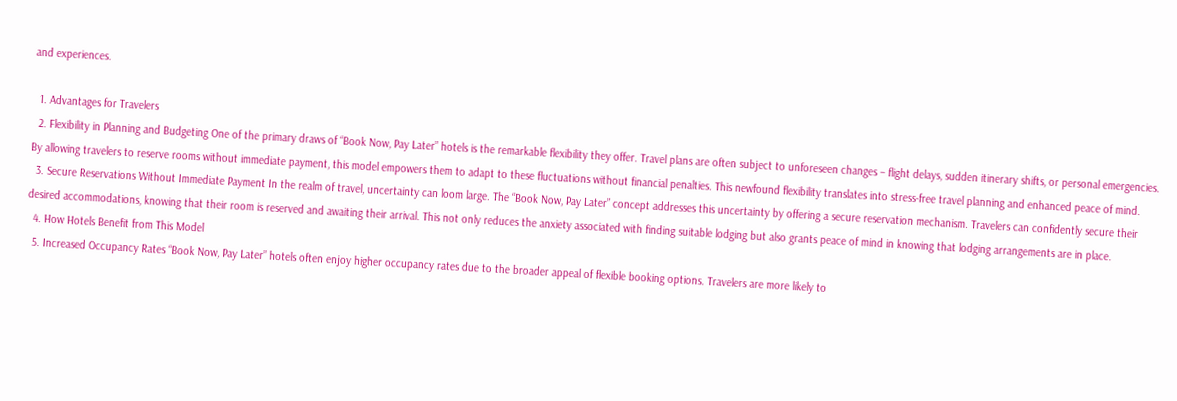and experiences.

  1. Advantages for Travelers
  2. Flexibility in Planning and Budgeting One of the primary draws of “Book Now, Pay Later” hotels is the remarkable flexibility they offer. Travel plans are often subject to unforeseen changes – flight delays, sudden itinerary shifts, or personal emergencies. By allowing travelers to reserve rooms without immediate payment, this model empowers them to adapt to these fluctuations without financial penalties. This newfound flexibility translates into stress-free travel planning and enhanced peace of mind.
  3. Secure Reservations Without Immediate Payment In the realm of travel, uncertainty can loom large. The “Book Now, Pay Later” concept addresses this uncertainty by offering a secure reservation mechanism. Travelers can confidently secure their desired accommodations, knowing that their room is reserved and awaiting their arrival. This not only reduces the anxiety associated with finding suitable lodging but also grants peace of mind in knowing that lodging arrangements are in place.
  4. How Hotels Benefit from This Model
  5. Increased Occupancy Rates “Book Now, Pay Later” hotels often enjoy higher occupancy rates due to the broader appeal of flexible booking options. Travelers are more likely to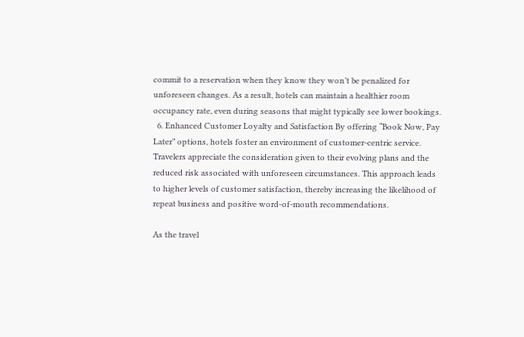commit to a reservation when they know they won’t be penalized for unforeseen changes. As a result, hotels can maintain a healthier room occupancy rate, even during seasons that might typically see lower bookings.
  6. Enhanced Customer Loyalty and Satisfaction By offering “Book Now, Pay Later” options, hotels foster an environment of customer-centric service. Travelers appreciate the consideration given to their evolving plans and the reduced risk associated with unforeseen circumstances. This approach leads to higher levels of customer satisfaction, thereby increasing the likelihood of repeat business and positive word-of-mouth recommendations.

As the travel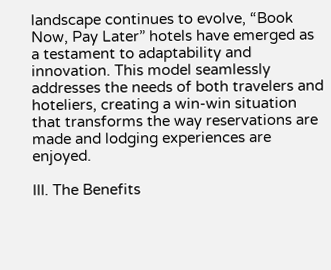landscape continues to evolve, “Book Now, Pay Later” hotels have emerged as a testament to adaptability and innovation. This model seamlessly addresses the needs of both travelers and hoteliers, creating a win-win situation that transforms the way reservations are made and lodging experiences are enjoyed.

III. The Benefits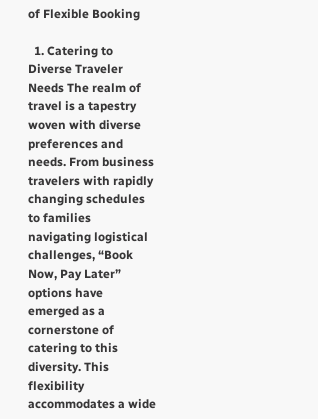of Flexible Booking

  1. Catering to Diverse Traveler Needs The realm of travel is a tapestry woven with diverse preferences and needs. From business travelers with rapidly changing schedules to families navigating logistical challenges, “Book Now, Pay Later” options have emerged as a cornerstone of catering to this diversity. This flexibility accommodates a wide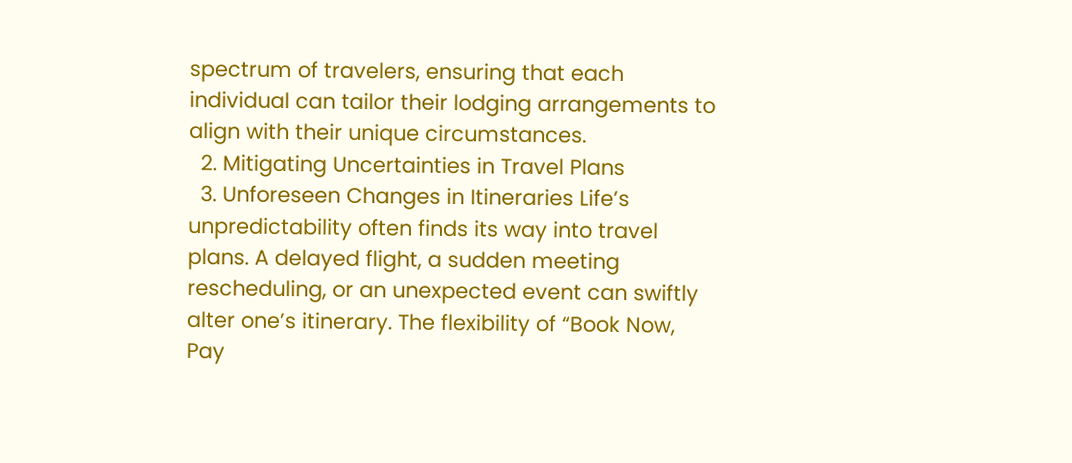spectrum of travelers, ensuring that each individual can tailor their lodging arrangements to align with their unique circumstances.
  2. Mitigating Uncertainties in Travel Plans
  3. Unforeseen Changes in Itineraries Life’s unpredictability often finds its way into travel plans. A delayed flight, a sudden meeting rescheduling, or an unexpected event can swiftly alter one’s itinerary. The flexibility of “Book Now, Pay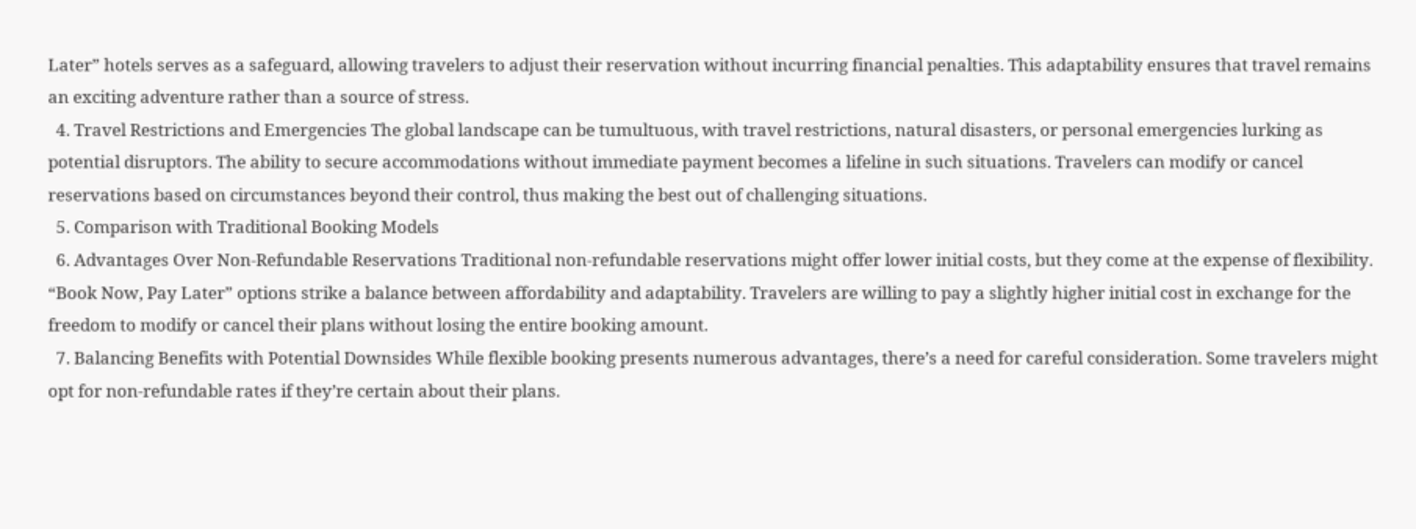Later” hotels serves as a safeguard, allowing travelers to adjust their reservation without incurring financial penalties. This adaptability ensures that travel remains an exciting adventure rather than a source of stress.
  4. Travel Restrictions and Emergencies The global landscape can be tumultuous, with travel restrictions, natural disasters, or personal emergencies lurking as potential disruptors. The ability to secure accommodations without immediate payment becomes a lifeline in such situations. Travelers can modify or cancel reservations based on circumstances beyond their control, thus making the best out of challenging situations.
  5. Comparison with Traditional Booking Models
  6. Advantages Over Non-Refundable Reservations Traditional non-refundable reservations might offer lower initial costs, but they come at the expense of flexibility. “Book Now, Pay Later” options strike a balance between affordability and adaptability. Travelers are willing to pay a slightly higher initial cost in exchange for the freedom to modify or cancel their plans without losing the entire booking amount.
  7. Balancing Benefits with Potential Downsides While flexible booking presents numerous advantages, there’s a need for careful consideration. Some travelers might opt for non-refundable rates if they’re certain about their plans.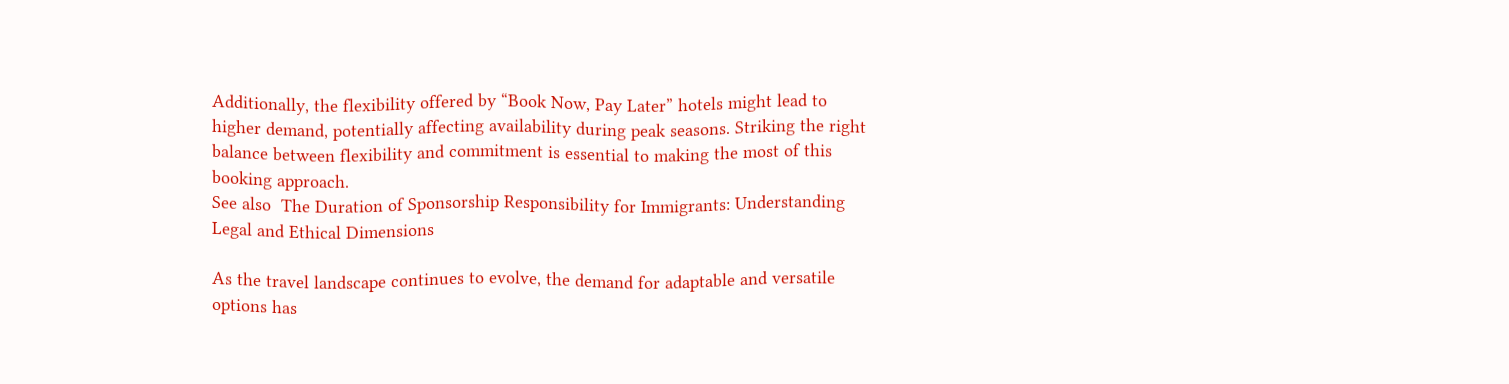Additionally, the flexibility offered by “Book Now, Pay Later” hotels might lead to higher demand, potentially affecting availability during peak seasons. Striking the right balance between flexibility and commitment is essential to making the most of this booking approach.
See also  The Duration of Sponsorship Responsibility for Immigrants: Understanding Legal and Ethical Dimensions

As the travel landscape continues to evolve, the demand for adaptable and versatile options has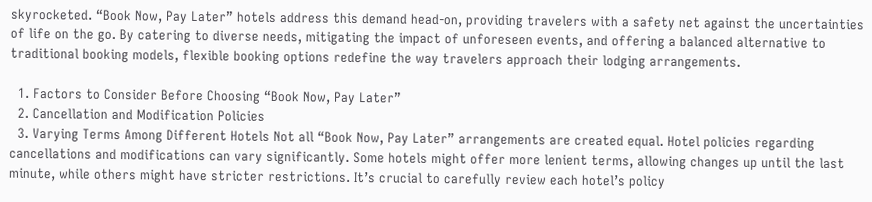skyrocketed. “Book Now, Pay Later” hotels address this demand head-on, providing travelers with a safety net against the uncertainties of life on the go. By catering to diverse needs, mitigating the impact of unforeseen events, and offering a balanced alternative to traditional booking models, flexible booking options redefine the way travelers approach their lodging arrangements.

  1. Factors to Consider Before Choosing “Book Now, Pay Later”
  2. Cancellation and Modification Policies
  3. Varying Terms Among Different Hotels Not all “Book Now, Pay Later” arrangements are created equal. Hotel policies regarding cancellations and modifications can vary significantly. Some hotels might offer more lenient terms, allowing changes up until the last minute, while others might have stricter restrictions. It’s crucial to carefully review each hotel’s policy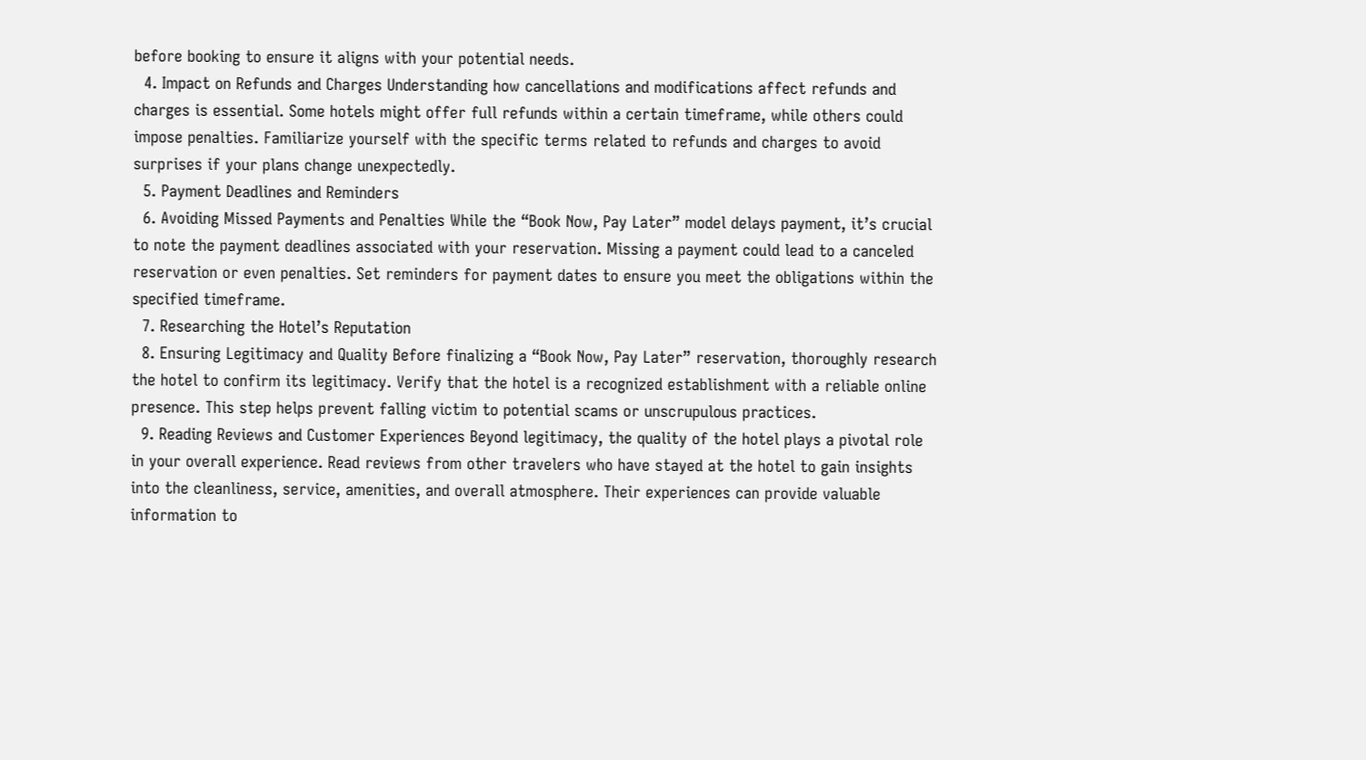before booking to ensure it aligns with your potential needs.
  4. Impact on Refunds and Charges Understanding how cancellations and modifications affect refunds and charges is essential. Some hotels might offer full refunds within a certain timeframe, while others could impose penalties. Familiarize yourself with the specific terms related to refunds and charges to avoid surprises if your plans change unexpectedly.
  5. Payment Deadlines and Reminders
  6. Avoiding Missed Payments and Penalties While the “Book Now, Pay Later” model delays payment, it’s crucial to note the payment deadlines associated with your reservation. Missing a payment could lead to a canceled reservation or even penalties. Set reminders for payment dates to ensure you meet the obligations within the specified timeframe.
  7. Researching the Hotel’s Reputation
  8. Ensuring Legitimacy and Quality Before finalizing a “Book Now, Pay Later” reservation, thoroughly research the hotel to confirm its legitimacy. Verify that the hotel is a recognized establishment with a reliable online presence. This step helps prevent falling victim to potential scams or unscrupulous practices.
  9. Reading Reviews and Customer Experiences Beyond legitimacy, the quality of the hotel plays a pivotal role in your overall experience. Read reviews from other travelers who have stayed at the hotel to gain insights into the cleanliness, service, amenities, and overall atmosphere. Their experiences can provide valuable information to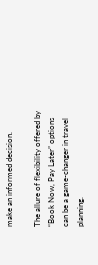make an informed decision.

The allure of flexibility offered by “Book Now, Pay Later” options can be a game-changer in travel planning.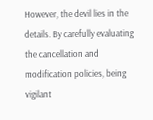However, the devil lies in the details. By carefully evaluating the cancellation and modification policies, being vigilant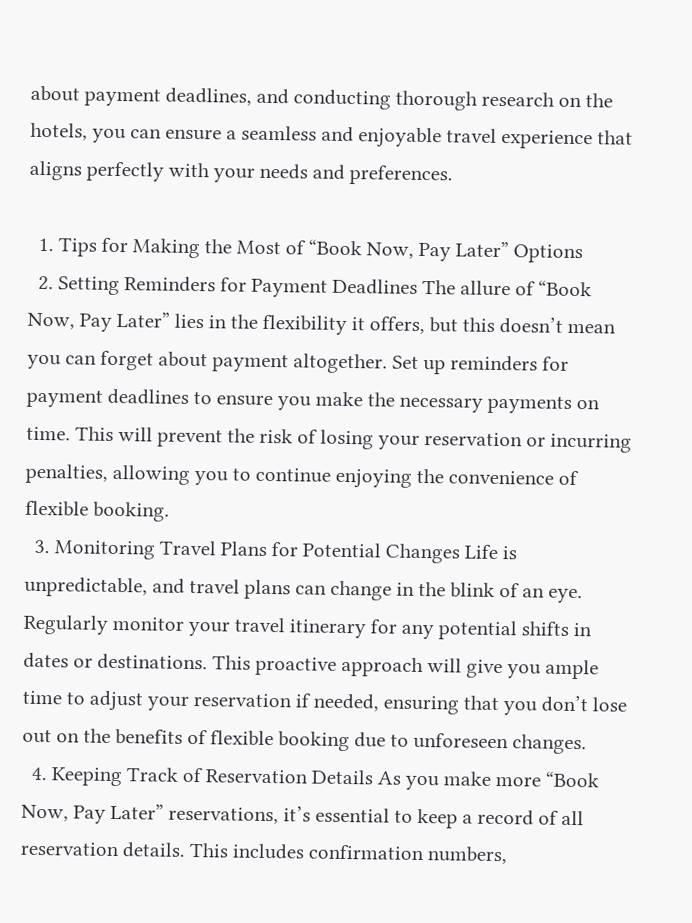about payment deadlines, and conducting thorough research on the hotels, you can ensure a seamless and enjoyable travel experience that aligns perfectly with your needs and preferences.

  1. Tips for Making the Most of “Book Now, Pay Later” Options
  2. Setting Reminders for Payment Deadlines The allure of “Book Now, Pay Later” lies in the flexibility it offers, but this doesn’t mean you can forget about payment altogether. Set up reminders for payment deadlines to ensure you make the necessary payments on time. This will prevent the risk of losing your reservation or incurring penalties, allowing you to continue enjoying the convenience of flexible booking.
  3. Monitoring Travel Plans for Potential Changes Life is unpredictable, and travel plans can change in the blink of an eye. Regularly monitor your travel itinerary for any potential shifts in dates or destinations. This proactive approach will give you ample time to adjust your reservation if needed, ensuring that you don’t lose out on the benefits of flexible booking due to unforeseen changes.
  4. Keeping Track of Reservation Details As you make more “Book Now, Pay Later” reservations, it’s essential to keep a record of all reservation details. This includes confirmation numbers,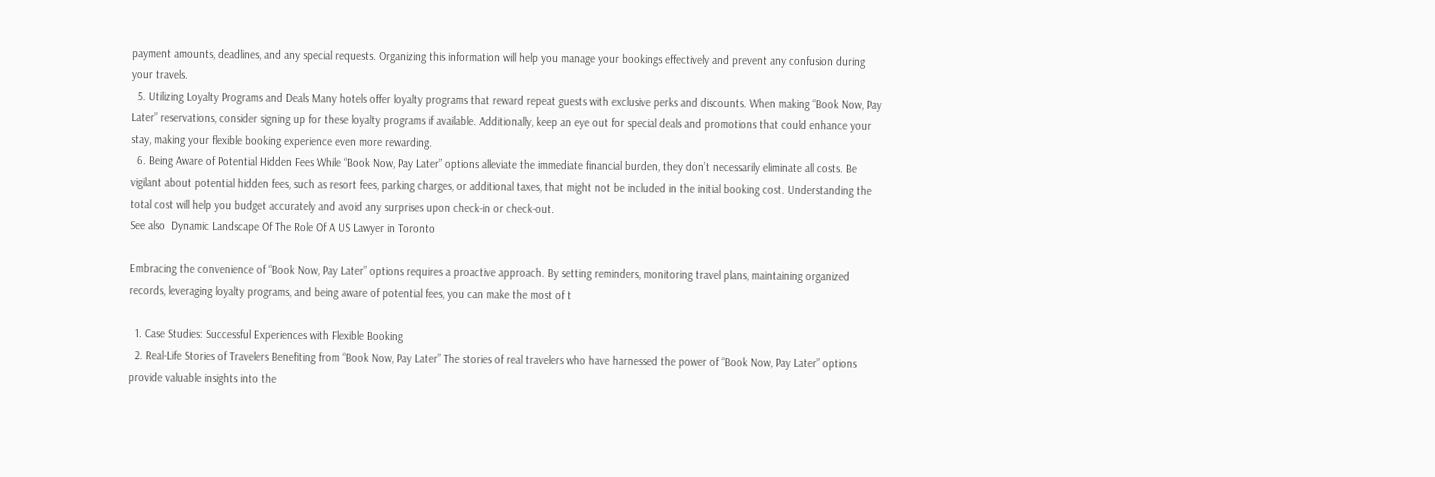payment amounts, deadlines, and any special requests. Organizing this information will help you manage your bookings effectively and prevent any confusion during your travels.
  5. Utilizing Loyalty Programs and Deals Many hotels offer loyalty programs that reward repeat guests with exclusive perks and discounts. When making “Book Now, Pay Later” reservations, consider signing up for these loyalty programs if available. Additionally, keep an eye out for special deals and promotions that could enhance your stay, making your flexible booking experience even more rewarding.
  6. Being Aware of Potential Hidden Fees While “Book Now, Pay Later” options alleviate the immediate financial burden, they don’t necessarily eliminate all costs. Be vigilant about potential hidden fees, such as resort fees, parking charges, or additional taxes, that might not be included in the initial booking cost. Understanding the total cost will help you budget accurately and avoid any surprises upon check-in or check-out.
See also  Dynamic Landscape Of The Role Of A US Lawyer in Toronto

Embracing the convenience of “Book Now, Pay Later” options requires a proactive approach. By setting reminders, monitoring travel plans, maintaining organized records, leveraging loyalty programs, and being aware of potential fees, you can make the most of t

  1. Case Studies: Successful Experiences with Flexible Booking
  2. Real-Life Stories of Travelers Benefiting from “Book Now, Pay Later” The stories of real travelers who have harnessed the power of “Book Now, Pay Later” options provide valuable insights into the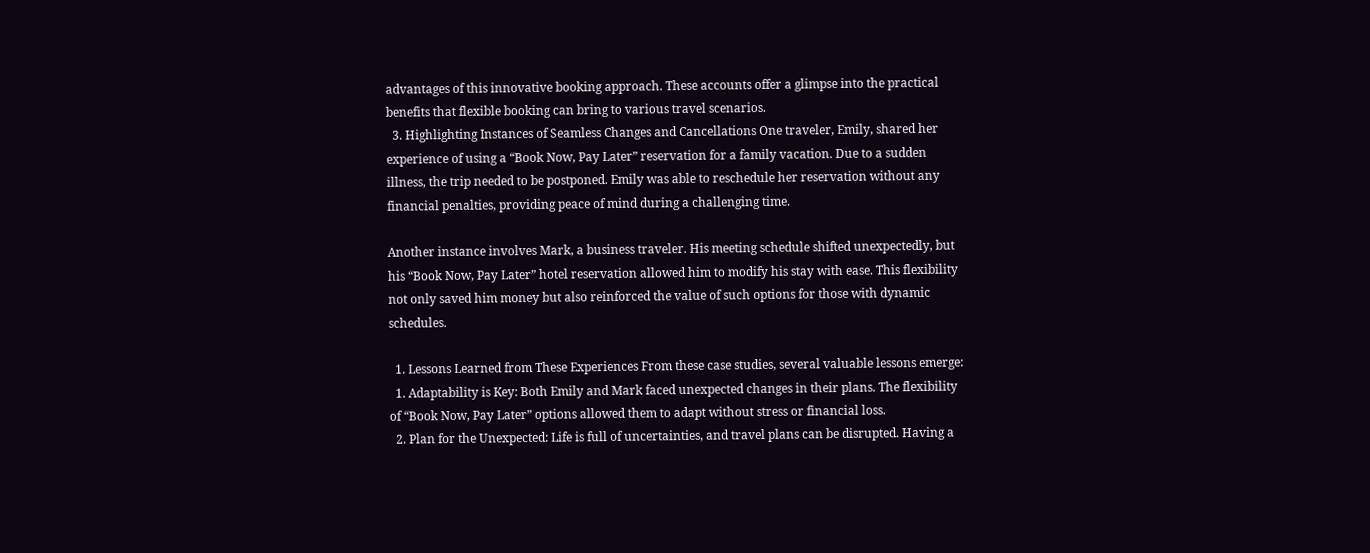advantages of this innovative booking approach. These accounts offer a glimpse into the practical benefits that flexible booking can bring to various travel scenarios.
  3. Highlighting Instances of Seamless Changes and Cancellations One traveler, Emily, shared her experience of using a “Book Now, Pay Later” reservation for a family vacation. Due to a sudden illness, the trip needed to be postponed. Emily was able to reschedule her reservation without any financial penalties, providing peace of mind during a challenging time.

Another instance involves Mark, a business traveler. His meeting schedule shifted unexpectedly, but his “Book Now, Pay Later” hotel reservation allowed him to modify his stay with ease. This flexibility not only saved him money but also reinforced the value of such options for those with dynamic schedules.

  1. Lessons Learned from These Experiences From these case studies, several valuable lessons emerge:
  1. Adaptability is Key: Both Emily and Mark faced unexpected changes in their plans. The flexibility of “Book Now, Pay Later” options allowed them to adapt without stress or financial loss.
  2. Plan for the Unexpected: Life is full of uncertainties, and travel plans can be disrupted. Having a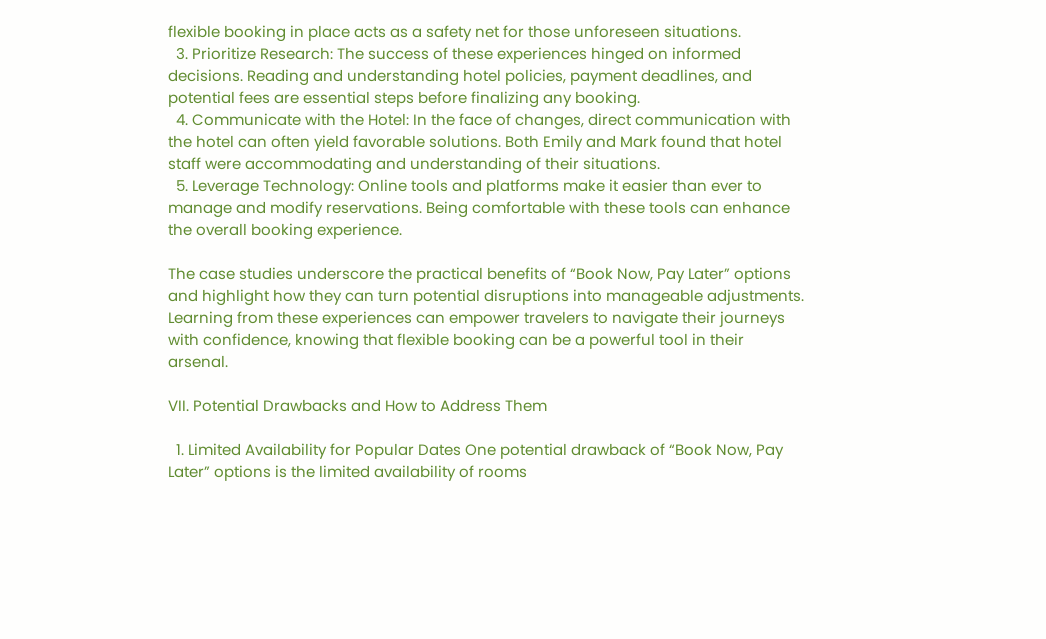flexible booking in place acts as a safety net for those unforeseen situations.
  3. Prioritize Research: The success of these experiences hinged on informed decisions. Reading and understanding hotel policies, payment deadlines, and potential fees are essential steps before finalizing any booking.
  4. Communicate with the Hotel: In the face of changes, direct communication with the hotel can often yield favorable solutions. Both Emily and Mark found that hotel staff were accommodating and understanding of their situations.
  5. Leverage Technology: Online tools and platforms make it easier than ever to manage and modify reservations. Being comfortable with these tools can enhance the overall booking experience.

The case studies underscore the practical benefits of “Book Now, Pay Later” options and highlight how they can turn potential disruptions into manageable adjustments. Learning from these experiences can empower travelers to navigate their journeys with confidence, knowing that flexible booking can be a powerful tool in their arsenal.

VII. Potential Drawbacks and How to Address Them

  1. Limited Availability for Popular Dates One potential drawback of “Book Now, Pay Later” options is the limited availability of rooms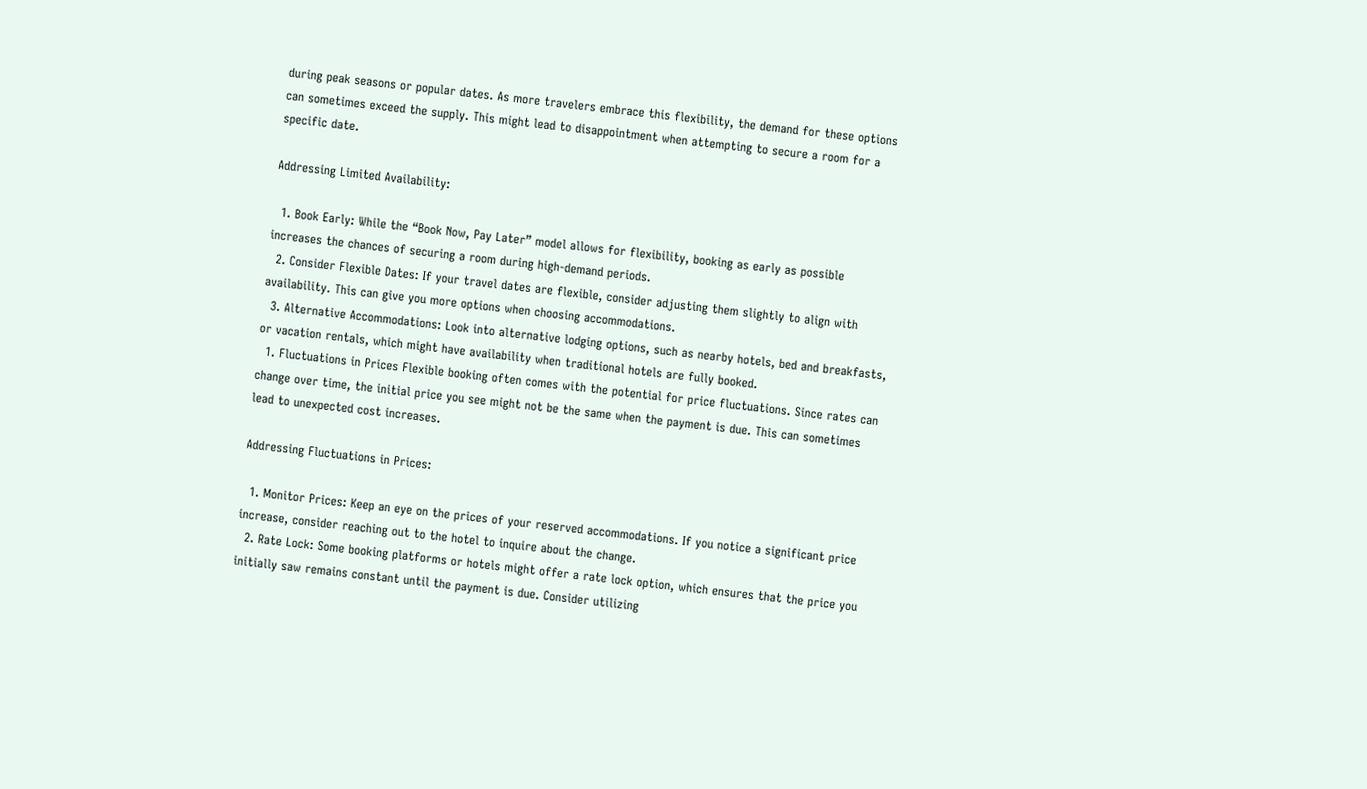during peak seasons or popular dates. As more travelers embrace this flexibility, the demand for these options can sometimes exceed the supply. This might lead to disappointment when attempting to secure a room for a specific date.

Addressing Limited Availability:

  1. Book Early: While the “Book Now, Pay Later” model allows for flexibility, booking as early as possible increases the chances of securing a room during high-demand periods.
  2. Consider Flexible Dates: If your travel dates are flexible, consider adjusting them slightly to align with availability. This can give you more options when choosing accommodations.
  3. Alternative Accommodations: Look into alternative lodging options, such as nearby hotels, bed and breakfasts, or vacation rentals, which might have availability when traditional hotels are fully booked.
  1. Fluctuations in Prices Flexible booking often comes with the potential for price fluctuations. Since rates can change over time, the initial price you see might not be the same when the payment is due. This can sometimes lead to unexpected cost increases.

Addressing Fluctuations in Prices:

  1. Monitor Prices: Keep an eye on the prices of your reserved accommodations. If you notice a significant price increase, consider reaching out to the hotel to inquire about the change.
  2. Rate Lock: Some booking platforms or hotels might offer a rate lock option, which ensures that the price you initially saw remains constant until the payment is due. Consider utilizing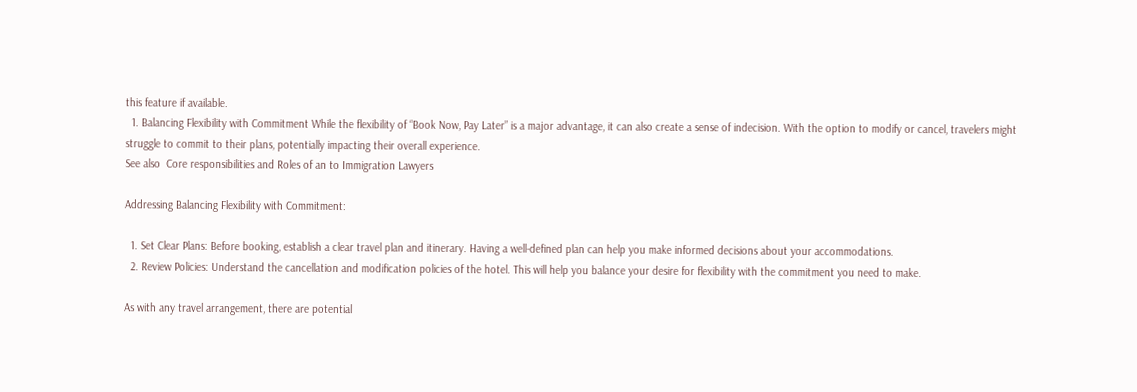this feature if available.
  1. Balancing Flexibility with Commitment While the flexibility of “Book Now, Pay Later” is a major advantage, it can also create a sense of indecision. With the option to modify or cancel, travelers might struggle to commit to their plans, potentially impacting their overall experience.
See also  Core responsibilities and Roles of an to Immigration Lawyers

Addressing Balancing Flexibility with Commitment:

  1. Set Clear Plans: Before booking, establish a clear travel plan and itinerary. Having a well-defined plan can help you make informed decisions about your accommodations.
  2. Review Policies: Understand the cancellation and modification policies of the hotel. This will help you balance your desire for flexibility with the commitment you need to make.

As with any travel arrangement, there are potential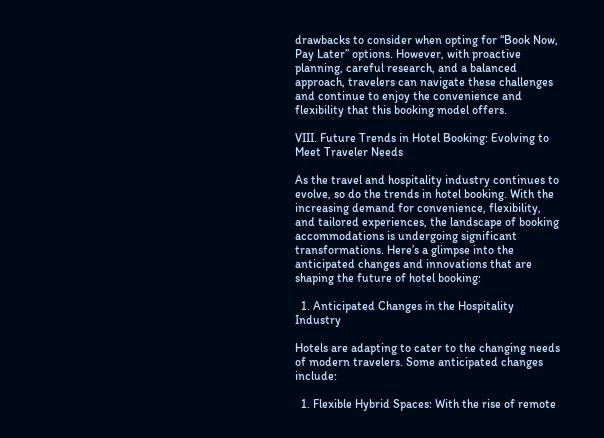drawbacks to consider when opting for “Book Now, Pay Later” options. However, with proactive planning, careful research, and a balanced approach, travelers can navigate these challenges and continue to enjoy the convenience and flexibility that this booking model offers.

VIII. Future Trends in Hotel Booking: Evolving to Meet Traveler Needs

As the travel and hospitality industry continues to evolve, so do the trends in hotel booking. With the increasing demand for convenience, flexibility, and tailored experiences, the landscape of booking accommodations is undergoing significant transformations. Here’s a glimpse into the anticipated changes and innovations that are shaping the future of hotel booking:

  1. Anticipated Changes in the Hospitality Industry

Hotels are adapting to cater to the changing needs of modern travelers. Some anticipated changes include:

  1. Flexible Hybrid Spaces: With the rise of remote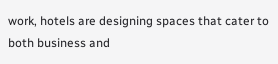work, hotels are designing spaces that cater to both business and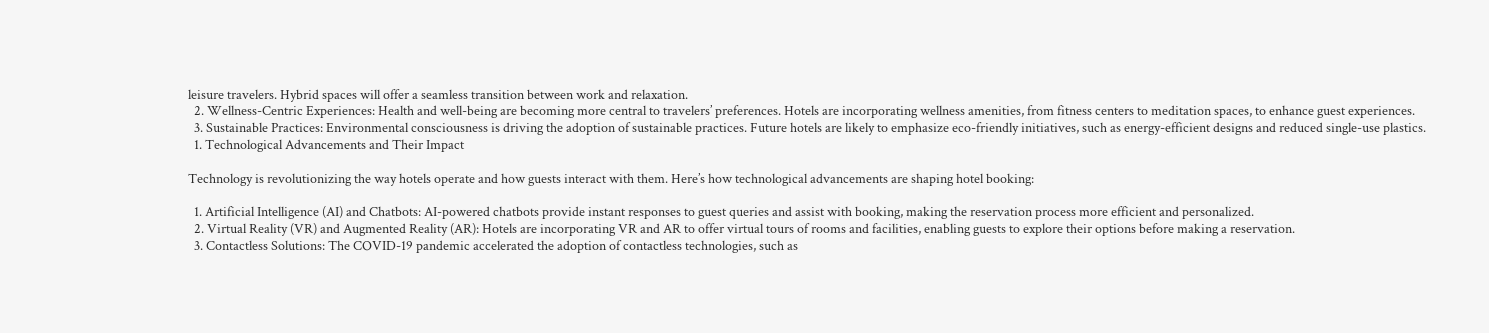leisure travelers. Hybrid spaces will offer a seamless transition between work and relaxation.
  2. Wellness-Centric Experiences: Health and well-being are becoming more central to travelers’ preferences. Hotels are incorporating wellness amenities, from fitness centers to meditation spaces, to enhance guest experiences.
  3. Sustainable Practices: Environmental consciousness is driving the adoption of sustainable practices. Future hotels are likely to emphasize eco-friendly initiatives, such as energy-efficient designs and reduced single-use plastics.
  1. Technological Advancements and Their Impact

Technology is revolutionizing the way hotels operate and how guests interact with them. Here’s how technological advancements are shaping hotel booking:

  1. Artificial Intelligence (AI) and Chatbots: AI-powered chatbots provide instant responses to guest queries and assist with booking, making the reservation process more efficient and personalized.
  2. Virtual Reality (VR) and Augmented Reality (AR): Hotels are incorporating VR and AR to offer virtual tours of rooms and facilities, enabling guests to explore their options before making a reservation.
  3. Contactless Solutions: The COVID-19 pandemic accelerated the adoption of contactless technologies, such as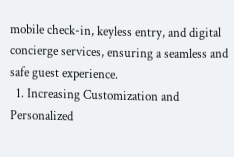mobile check-in, keyless entry, and digital concierge services, ensuring a seamless and safe guest experience.
  1. Increasing Customization and Personalized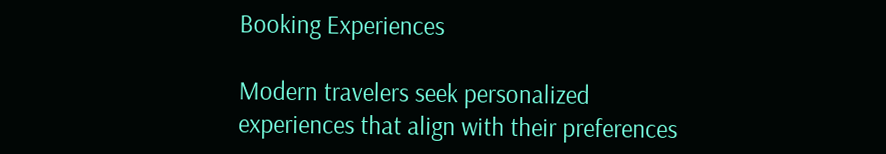Booking Experiences

Modern travelers seek personalized experiences that align with their preferences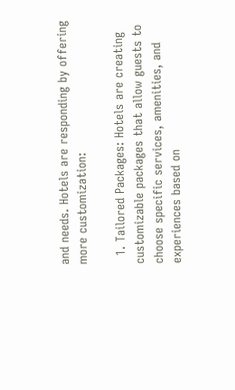and needs. Hotels are responding by offering more customization:

  1. Tailored Packages: Hotels are creating customizable packages that allow guests to choose specific services, amenities, and experiences based on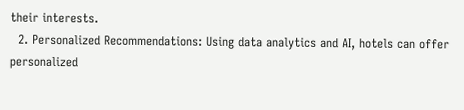their interests.
  2. Personalized Recommendations: Using data analytics and AI, hotels can offer personalized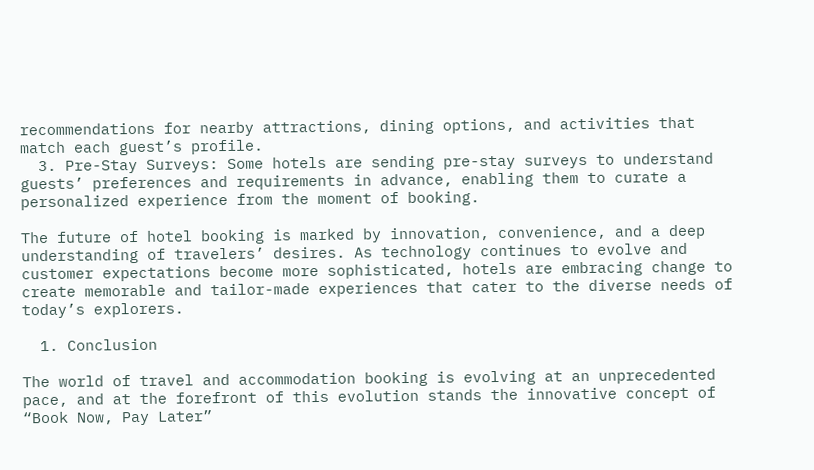recommendations for nearby attractions, dining options, and activities that match each guest’s profile.
  3. Pre-Stay Surveys: Some hotels are sending pre-stay surveys to understand guests’ preferences and requirements in advance, enabling them to curate a personalized experience from the moment of booking.

The future of hotel booking is marked by innovation, convenience, and a deep understanding of travelers’ desires. As technology continues to evolve and customer expectations become more sophisticated, hotels are embracing change to create memorable and tailor-made experiences that cater to the diverse needs of today’s explorers.

  1. Conclusion

The world of travel and accommodation booking is evolving at an unprecedented pace, and at the forefront of this evolution stands the innovative concept of “Book Now, Pay Later”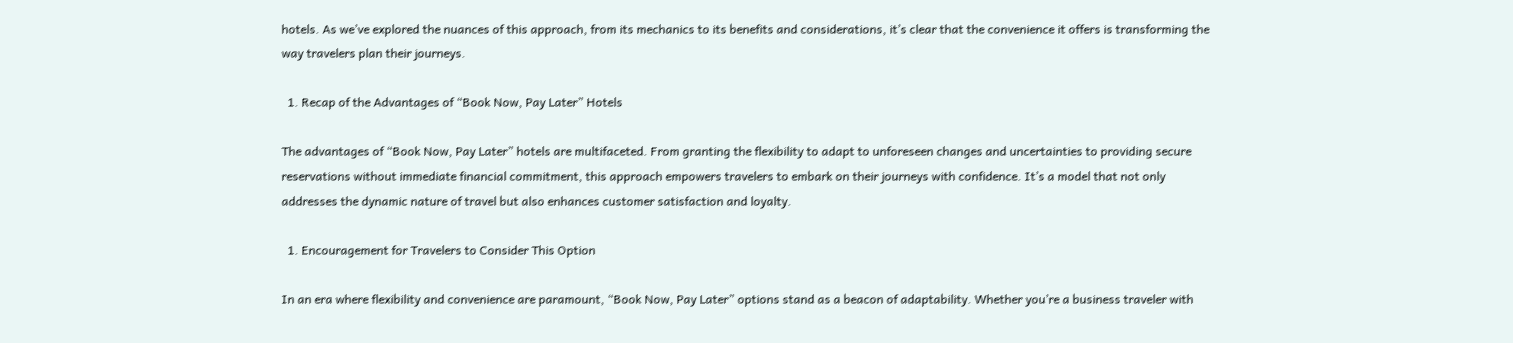hotels. As we’ve explored the nuances of this approach, from its mechanics to its benefits and considerations, it’s clear that the convenience it offers is transforming the way travelers plan their journeys.

  1. Recap of the Advantages of “Book Now, Pay Later” Hotels

The advantages of “Book Now, Pay Later” hotels are multifaceted. From granting the flexibility to adapt to unforeseen changes and uncertainties to providing secure reservations without immediate financial commitment, this approach empowers travelers to embark on their journeys with confidence. It’s a model that not only addresses the dynamic nature of travel but also enhances customer satisfaction and loyalty.

  1. Encouragement for Travelers to Consider This Option

In an era where flexibility and convenience are paramount, “Book Now, Pay Later” options stand as a beacon of adaptability. Whether you’re a business traveler with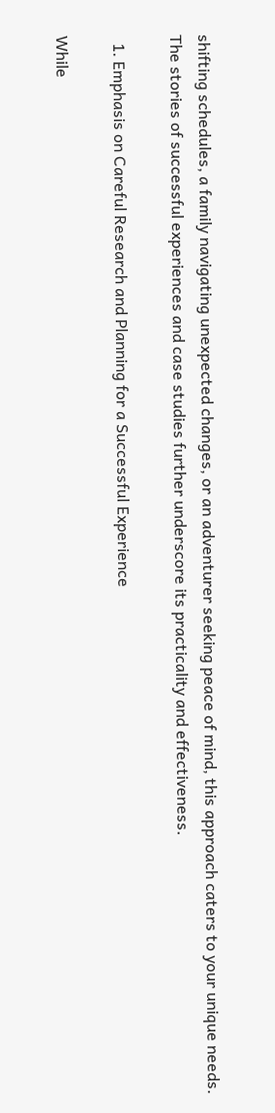shifting schedules, a family navigating unexpected changes, or an adventurer seeking peace of mind, this approach caters to your unique needs. The stories of successful experiences and case studies further underscore its practicality and effectiveness.

  1. Emphasis on Careful Research and Planning for a Successful Experience

While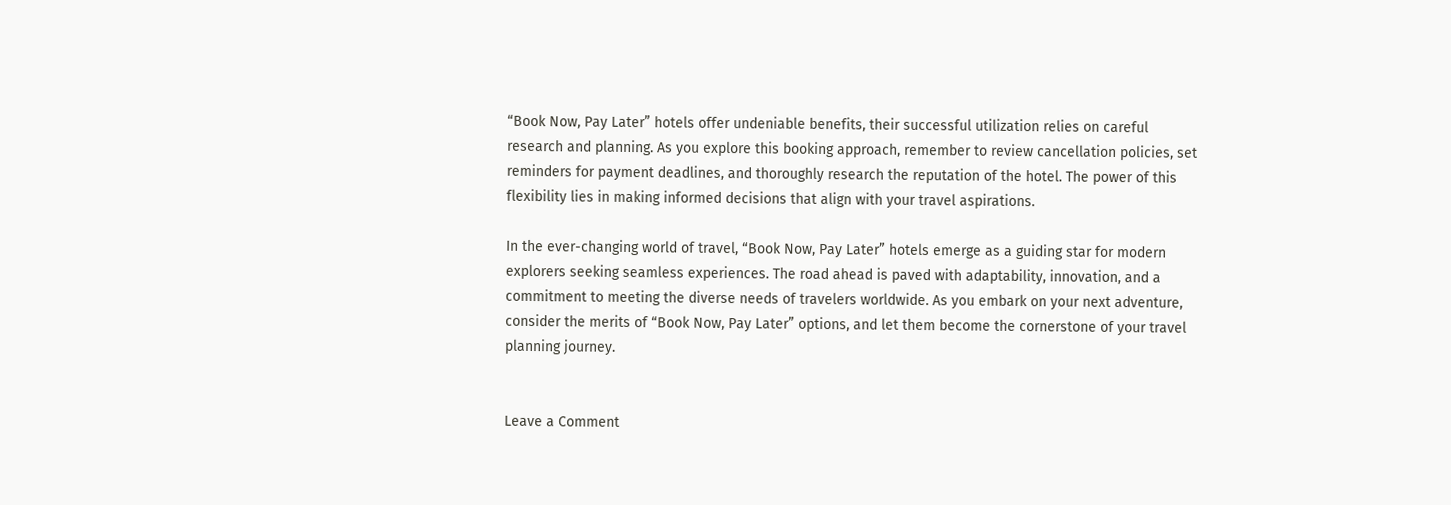“Book Now, Pay Later” hotels offer undeniable benefits, their successful utilization relies on careful research and planning. As you explore this booking approach, remember to review cancellation policies, set reminders for payment deadlines, and thoroughly research the reputation of the hotel. The power of this flexibility lies in making informed decisions that align with your travel aspirations.

In the ever-changing world of travel, “Book Now, Pay Later” hotels emerge as a guiding star for modern explorers seeking seamless experiences. The road ahead is paved with adaptability, innovation, and a commitment to meeting the diverse needs of travelers worldwide. As you embark on your next adventure, consider the merits of “Book Now, Pay Later” options, and let them become the cornerstone of your travel planning journey.


Leave a Comment